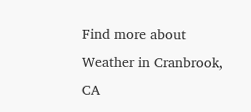Find more about Weather in Cranbrook, CA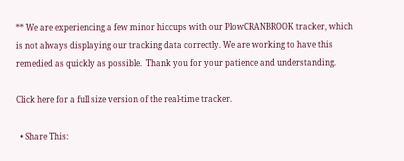** We are experiencing a few minor hiccups with our PlowCRANBROOK tracker, which is not always displaying our tracking data correctly. We are working to have this remedied as quickly as possible.  Thank you for your patience and understanding.

Click here for a full size version of the real-time tracker.

  • Share This: